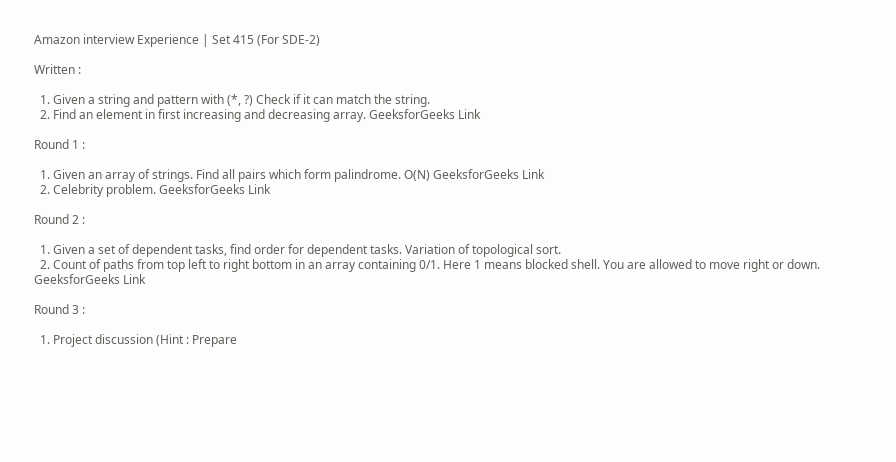Amazon interview Experience | Set 415 (For SDE-2)

Written :

  1. Given a string and pattern with (*, ?) Check if it can match the string.
  2. Find an element in first increasing and decreasing array. GeeksforGeeks Link

Round 1 :

  1. Given an array of strings. Find all pairs which form palindrome. O(N) GeeksforGeeks Link
  2. Celebrity problem. GeeksforGeeks Link

Round 2 :

  1. Given a set of dependent tasks, find order for dependent tasks. Variation of topological sort.
  2. Count of paths from top left to right bottom in an array containing 0/1. Here 1 means blocked shell. You are allowed to move right or down. GeeksforGeeks Link

Round 3 :

  1. Project discussion (Hint : Prepare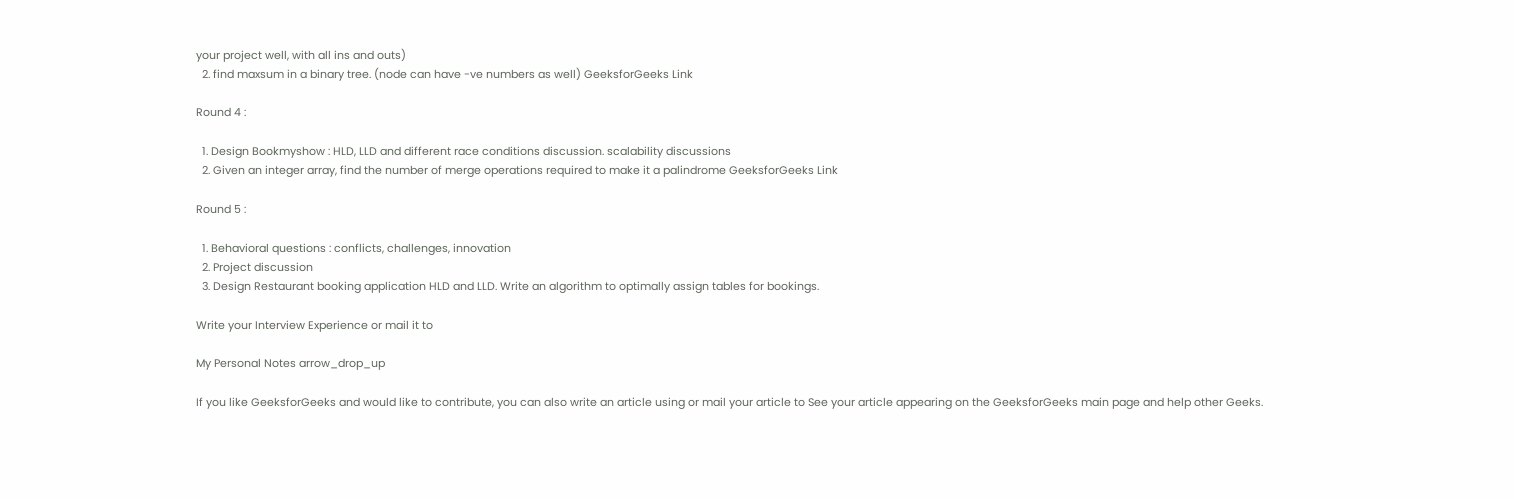your project well, with all ins and outs)
  2. find maxsum in a binary tree. (node can have -ve numbers as well) GeeksforGeeks Link

Round 4 :

  1. Design Bookmyshow : HLD, LLD and different race conditions discussion. scalability discussions
  2. Given an integer array, find the number of merge operations required to make it a palindrome GeeksforGeeks Link

Round 5 :

  1. Behavioral questions : conflicts, challenges, innovation
  2. Project discussion
  3. Design Restaurant booking application HLD and LLD. Write an algorithm to optimally assign tables for bookings.

Write your Interview Experience or mail it to

My Personal Notes arrow_drop_up

If you like GeeksforGeeks and would like to contribute, you can also write an article using or mail your article to See your article appearing on the GeeksforGeeks main page and help other Geeks.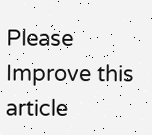Please Improve this article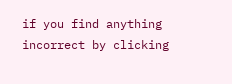if you find anything incorrect by clicking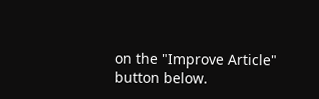on the "Improve Article" button below.